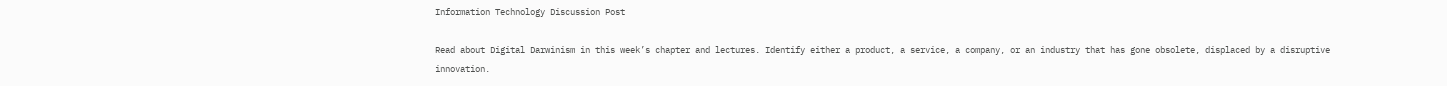Information Technology Discussion Post

Read about Digital Darwinism in this week’s chapter and lectures. Identify either a product, a service, a company, or an industry that has gone obsolete, displaced by a disruptive innovation.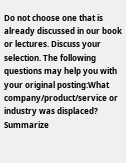Do not choose one that is already discussed in our book or lectures. Discuss your selection. The following questions may help you with your original posting:What company/product/service or industry was displaced? Summarize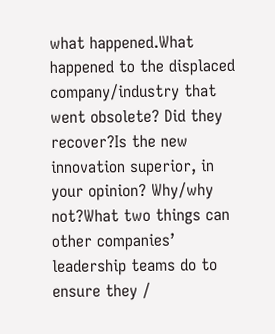what happened.What happened to the displaced company/industry that went obsolete? Did they recover?Is the new innovation superior, in your opinion? Why/why not?What two things can other companies’ leadership teams do to ensure they /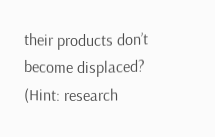their products don’t become displaced? (Hint: research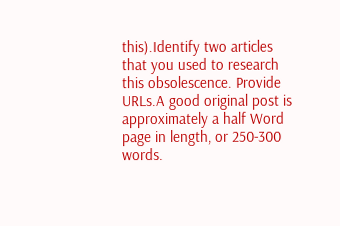this).Identify two articles that you used to research this obsolescence. Provide URLs.A good original post is approximately a half Word page in length, or 250-300 words.